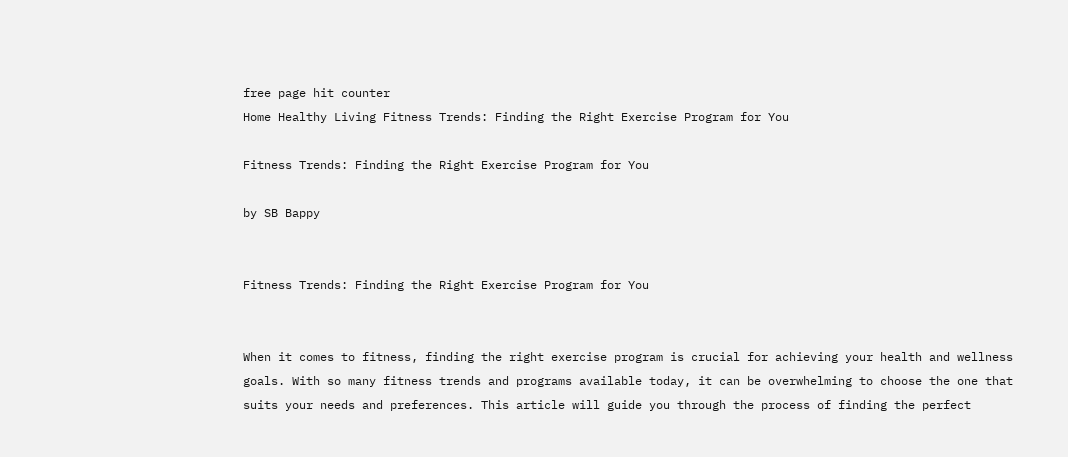free page hit counter
Home Healthy Living Fitness Trends: Finding the Right Exercise Program for You

Fitness Trends: Finding the Right Exercise Program for You

by SB Bappy


Fitness Trends: Finding the Right Exercise Program for You


When it comes to fitness, finding the right exercise program is crucial for achieving your health and wellness goals. With so many fitness trends and programs available today, it can be overwhelming to choose the one that suits your needs and preferences. This article will guide you through the process of finding the perfect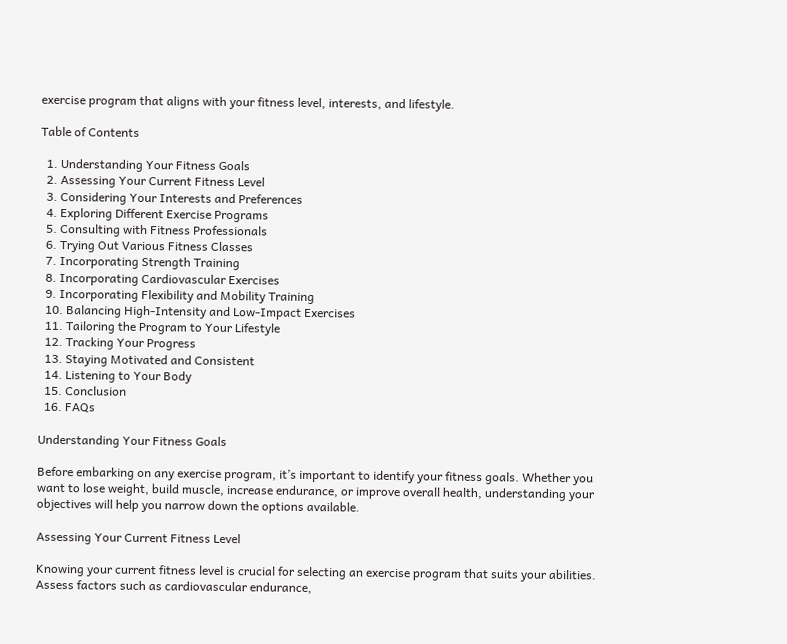exercise program that aligns with your fitness level, interests, and lifestyle.

Table of Contents

  1. Understanding Your Fitness Goals
  2. Assessing Your Current Fitness Level
  3. Considering Your Interests and Preferences
  4. Exploring Different Exercise Programs
  5. Consulting with Fitness Professionals
  6. Trying Out Various Fitness Classes
  7. Incorporating Strength Training
  8. Incorporating Cardiovascular Exercises
  9. Incorporating Flexibility and Mobility Training
  10. Balancing High-Intensity and Low-Impact Exercises
  11. Tailoring the Program to Your Lifestyle
  12. Tracking Your Progress
  13. Staying Motivated and Consistent
  14. Listening to Your Body
  15. Conclusion
  16. FAQs

Understanding Your Fitness Goals

Before embarking on any exercise program, it’s important to identify your fitness goals. Whether you want to lose weight, build muscle, increase endurance, or improve overall health, understanding your objectives will help you narrow down the options available.

Assessing Your Current Fitness Level

Knowing your current fitness level is crucial for selecting an exercise program that suits your abilities. Assess factors such as cardiovascular endurance,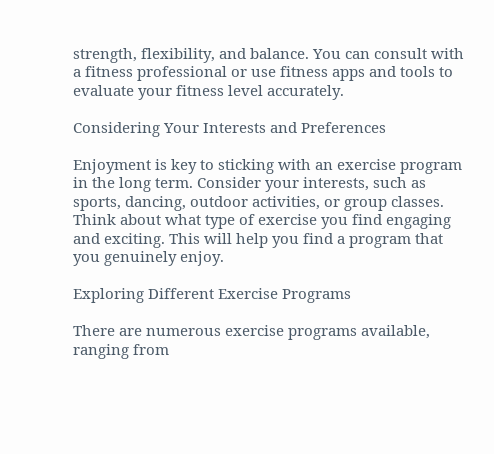strength, flexibility, and balance. You can consult with a fitness professional or use fitness apps and tools to evaluate your fitness level accurately.

Considering Your Interests and Preferences

Enjoyment is key to sticking with an exercise program in the long term. Consider your interests, such as sports, dancing, outdoor activities, or group classes. Think about what type of exercise you find engaging and exciting. This will help you find a program that you genuinely enjoy.

Exploring Different Exercise Programs

There are numerous exercise programs available, ranging from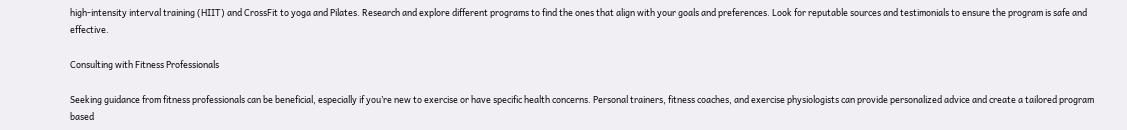high-intensity interval training (HIIT) and CrossFit to yoga and Pilates. Research and explore different programs to find the ones that align with your goals and preferences. Look for reputable sources and testimonials to ensure the program is safe and effective.

Consulting with Fitness Professionals

Seeking guidance from fitness professionals can be beneficial, especially if you’re new to exercise or have specific health concerns. Personal trainers, fitness coaches, and exercise physiologists can provide personalized advice and create a tailored program based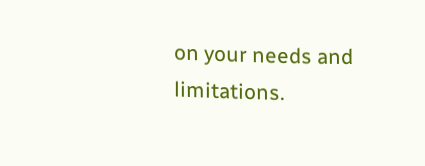on your needs and limitations.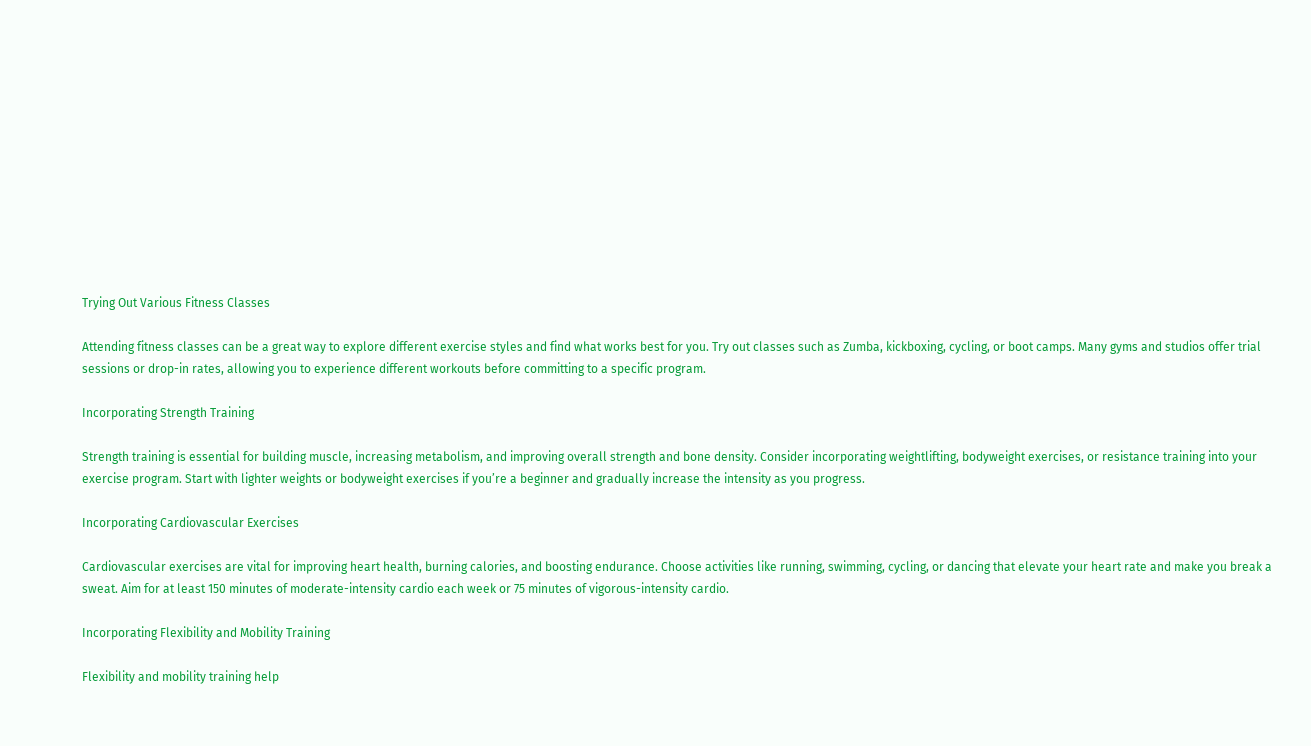Trying Out Various Fitness Classes

Attending fitness classes can be a great way to explore different exercise styles and find what works best for you. Try out classes such as Zumba, kickboxing, cycling, or boot camps. Many gyms and studios offer trial sessions or drop-in rates, allowing you to experience different workouts before committing to a specific program.

Incorporating Strength Training

Strength training is essential for building muscle, increasing metabolism, and improving overall strength and bone density. Consider incorporating weightlifting, bodyweight exercises, or resistance training into your exercise program. Start with lighter weights or bodyweight exercises if you’re a beginner and gradually increase the intensity as you progress.

Incorporating Cardiovascular Exercises

Cardiovascular exercises are vital for improving heart health, burning calories, and boosting endurance. Choose activities like running, swimming, cycling, or dancing that elevate your heart rate and make you break a sweat. Aim for at least 150 minutes of moderate-intensity cardio each week or 75 minutes of vigorous-intensity cardio.

Incorporating Flexibility and Mobility Training

Flexibility and mobility training help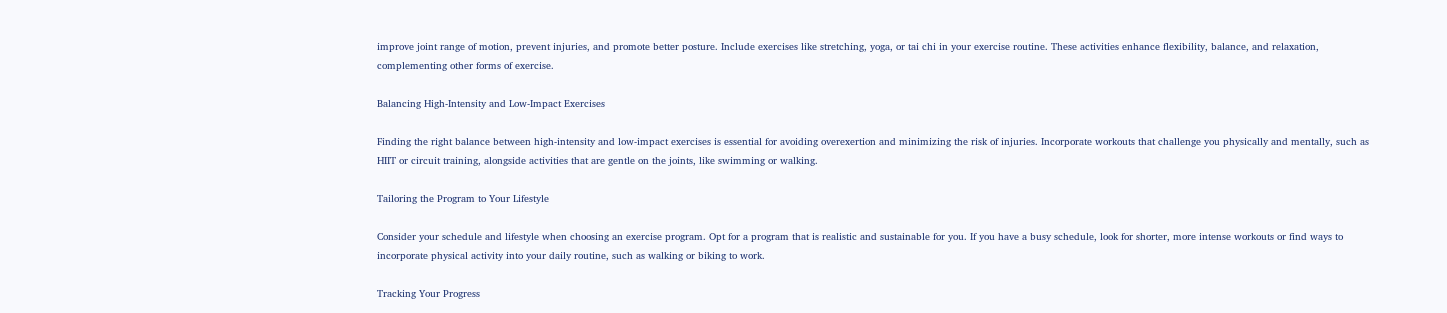improve joint range of motion, prevent injuries, and promote better posture. Include exercises like stretching, yoga, or tai chi in your exercise routine. These activities enhance flexibility, balance, and relaxation, complementing other forms of exercise.

Balancing High-Intensity and Low-Impact Exercises

Finding the right balance between high-intensity and low-impact exercises is essential for avoiding overexertion and minimizing the risk of injuries. Incorporate workouts that challenge you physically and mentally, such as HIIT or circuit training, alongside activities that are gentle on the joints, like swimming or walking.

Tailoring the Program to Your Lifestyle

Consider your schedule and lifestyle when choosing an exercise program. Opt for a program that is realistic and sustainable for you. If you have a busy schedule, look for shorter, more intense workouts or find ways to incorporate physical activity into your daily routine, such as walking or biking to work.

Tracking Your Progress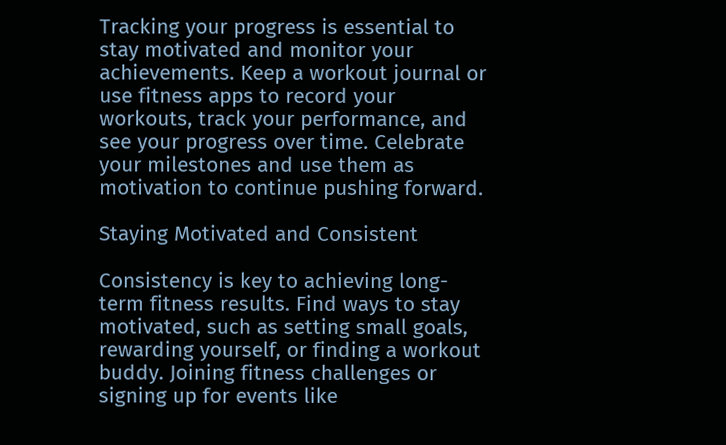Tracking your progress is essential to stay motivated and monitor your achievements. Keep a workout journal or use fitness apps to record your workouts, track your performance, and see your progress over time. Celebrate your milestones and use them as motivation to continue pushing forward.

Staying Motivated and Consistent

Consistency is key to achieving long-term fitness results. Find ways to stay motivated, such as setting small goals, rewarding yourself, or finding a workout buddy. Joining fitness challenges or signing up for events like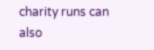charity runs can also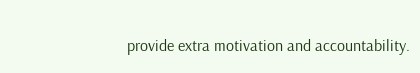provide extra motivation and accountability.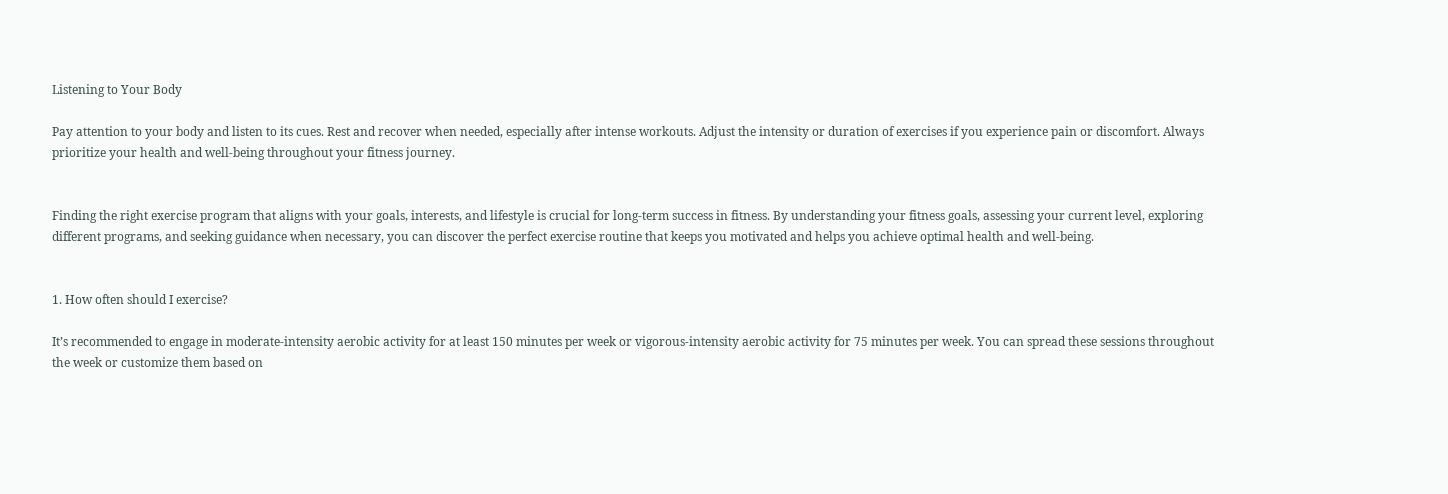Listening to Your Body

Pay attention to your body and listen to its cues. Rest and recover when needed, especially after intense workouts. Adjust the intensity or duration of exercises if you experience pain or discomfort. Always prioritize your health and well-being throughout your fitness journey.


Finding the right exercise program that aligns with your goals, interests, and lifestyle is crucial for long-term success in fitness. By understanding your fitness goals, assessing your current level, exploring different programs, and seeking guidance when necessary, you can discover the perfect exercise routine that keeps you motivated and helps you achieve optimal health and well-being.


1. How often should I exercise?

It’s recommended to engage in moderate-intensity aerobic activity for at least 150 minutes per week or vigorous-intensity aerobic activity for 75 minutes per week. You can spread these sessions throughout the week or customize them based on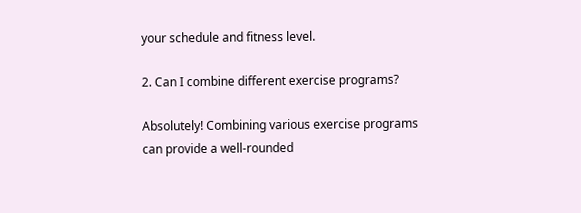your schedule and fitness level.

2. Can I combine different exercise programs?

Absolutely! Combining various exercise programs can provide a well-rounded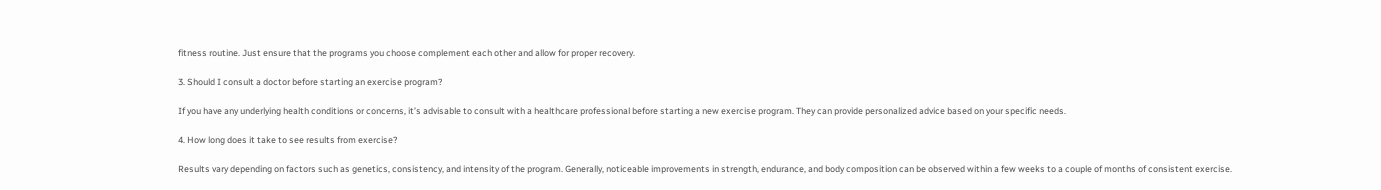fitness routine. Just ensure that the programs you choose complement each other and allow for proper recovery.

3. Should I consult a doctor before starting an exercise program?

If you have any underlying health conditions or concerns, it’s advisable to consult with a healthcare professional before starting a new exercise program. They can provide personalized advice based on your specific needs.

4. How long does it take to see results from exercise?

Results vary depending on factors such as genetics, consistency, and intensity of the program. Generally, noticeable improvements in strength, endurance, and body composition can be observed within a few weeks to a couple of months of consistent exercise.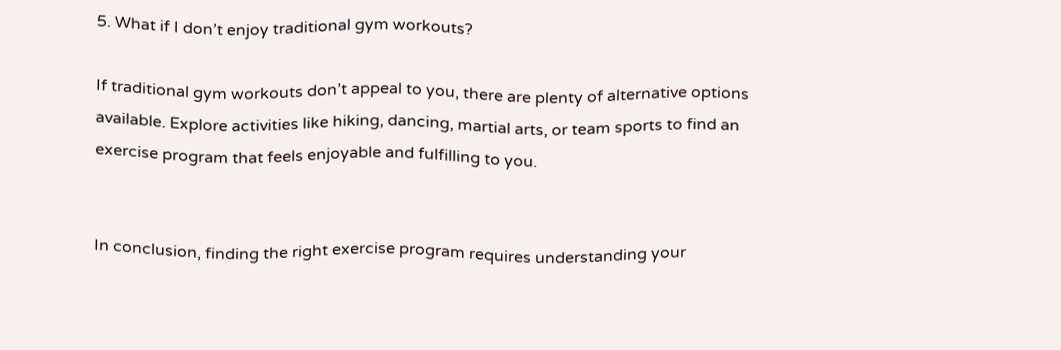5. What if I don’t enjoy traditional gym workouts?

If traditional gym workouts don’t appeal to you, there are plenty of alternative options available. Explore activities like hiking, dancing, martial arts, or team sports to find an exercise program that feels enjoyable and fulfilling to you.


In conclusion, finding the right exercise program requires understanding your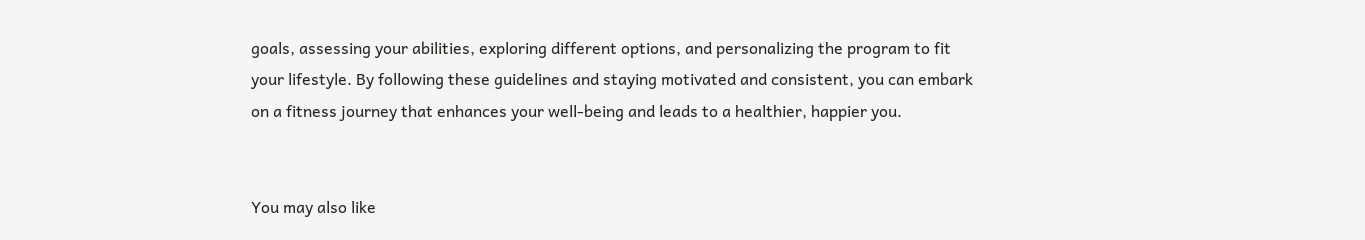goals, assessing your abilities, exploring different options, and personalizing the program to fit your lifestyle. By following these guidelines and staying motivated and consistent, you can embark on a fitness journey that enhances your well-being and leads to a healthier, happier you.


You may also like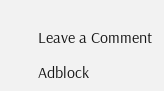Leave a Comment

Adblock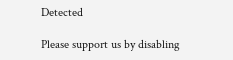Detected

Please support us by disabling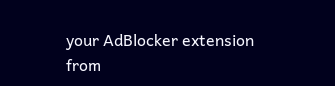your AdBlocker extension from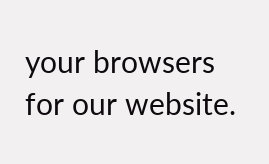your browsers for our website.